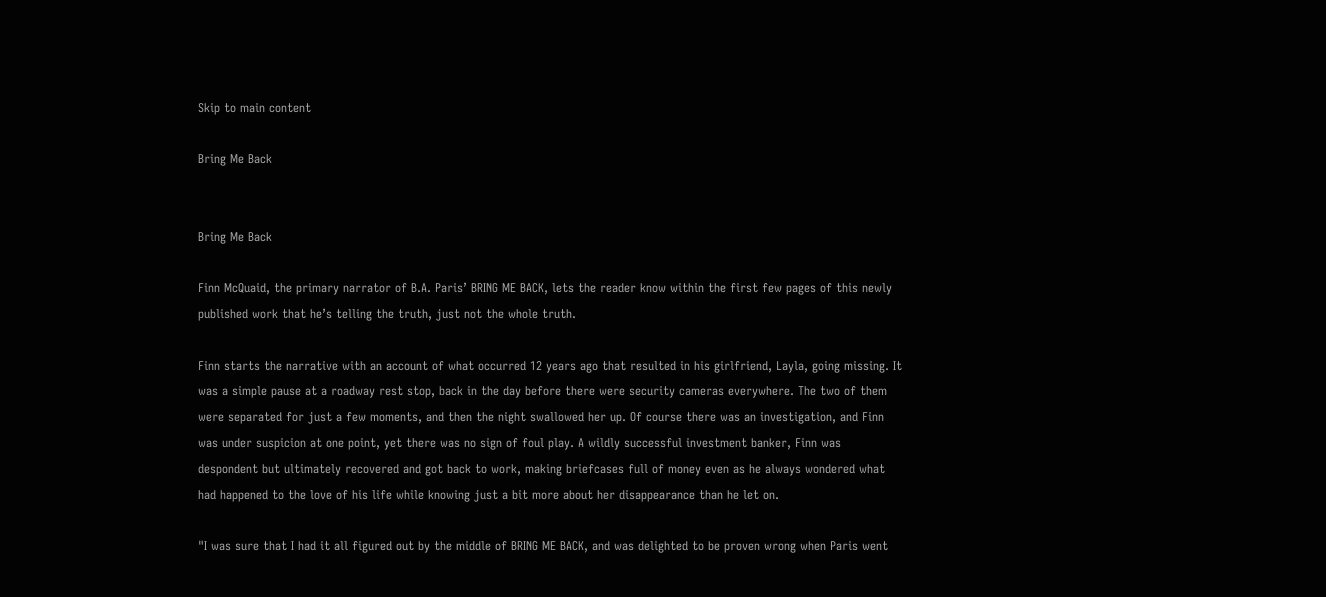Skip to main content

Bring Me Back


Bring Me Back

Finn McQuaid, the primary narrator of B.A. Paris’ BRING ME BACK, lets the reader know within the first few pages of this newly published work that he’s telling the truth, just not the whole truth.

Finn starts the narrative with an account of what occurred 12 years ago that resulted in his girlfriend, Layla, going missing. It was a simple pause at a roadway rest stop, back in the day before there were security cameras everywhere. The two of them were separated for just a few moments, and then the night swallowed her up. Of course there was an investigation, and Finn was under suspicion at one point, yet there was no sign of foul play. A wildly successful investment banker, Finn was despondent but ultimately recovered and got back to work, making briefcases full of money even as he always wondered what had happened to the love of his life while knowing just a bit more about her disappearance than he let on.

"I was sure that I had it all figured out by the middle of BRING ME BACK, and was delighted to be proven wrong when Paris went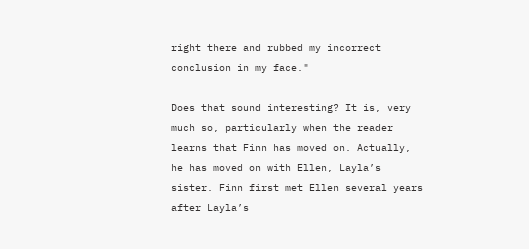right there and rubbed my incorrect conclusion in my face."

Does that sound interesting? It is, very much so, particularly when the reader learns that Finn has moved on. Actually, he has moved on with Ellen, Layla’s sister. Finn first met Ellen several years after Layla’s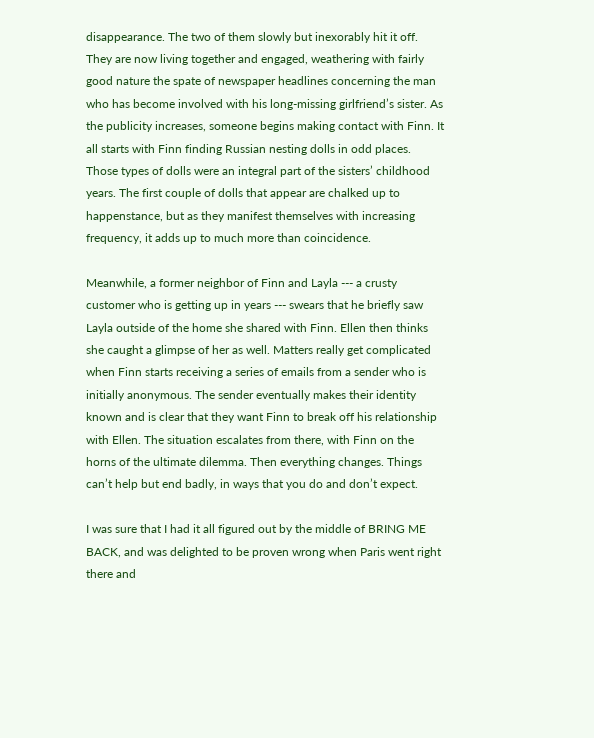disappearance. The two of them slowly but inexorably hit it off. They are now living together and engaged, weathering with fairly good nature the spate of newspaper headlines concerning the man who has become involved with his long-missing girlfriend’s sister. As the publicity increases, someone begins making contact with Finn. It all starts with Finn finding Russian nesting dolls in odd places. Those types of dolls were an integral part of the sisters’ childhood years. The first couple of dolls that appear are chalked up to happenstance, but as they manifest themselves with increasing frequency, it adds up to much more than coincidence.

Meanwhile, a former neighbor of Finn and Layla --- a crusty customer who is getting up in years --- swears that he briefly saw Layla outside of the home she shared with Finn. Ellen then thinks she caught a glimpse of her as well. Matters really get complicated when Finn starts receiving a series of emails from a sender who is initially anonymous. The sender eventually makes their identity known and is clear that they want Finn to break off his relationship with Ellen. The situation escalates from there, with Finn on the horns of the ultimate dilemma. Then everything changes. Things can’t help but end badly, in ways that you do and don’t expect.

I was sure that I had it all figured out by the middle of BRING ME BACK, and was delighted to be proven wrong when Paris went right there and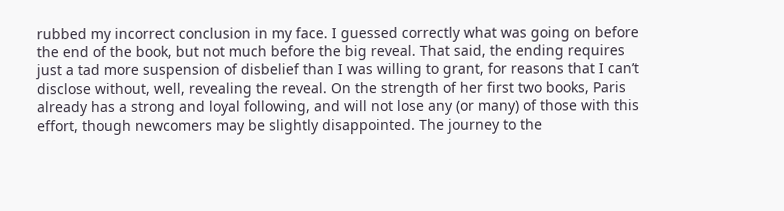rubbed my incorrect conclusion in my face. I guessed correctly what was going on before the end of the book, but not much before the big reveal. That said, the ending requires just a tad more suspension of disbelief than I was willing to grant, for reasons that I can’t disclose without, well, revealing the reveal. On the strength of her first two books, Paris already has a strong and loyal following, and will not lose any (or many) of those with this effort, though newcomers may be slightly disappointed. The journey to the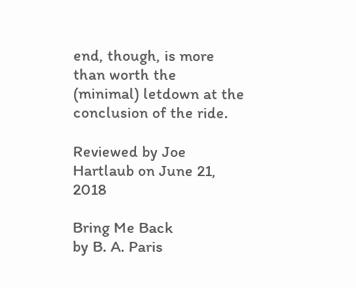end, though, is more than worth the (minimal) letdown at the conclusion of the ride.

Reviewed by Joe Hartlaub on June 21, 2018

Bring Me Back
by B. A. Paris